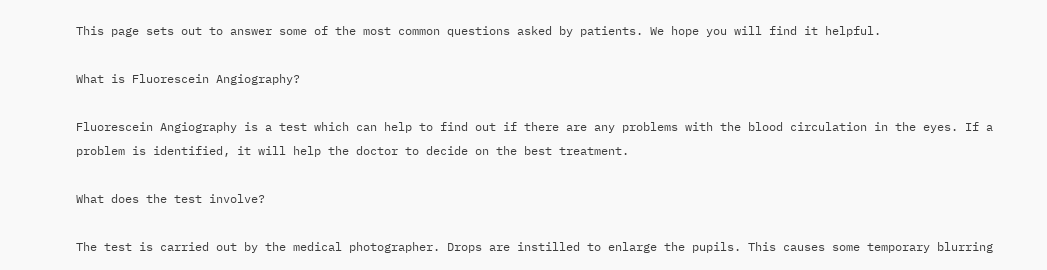This page sets out to answer some of the most common questions asked by patients. We hope you will find it helpful.

What is Fluorescein Angiography?

Fluorescein Angiography is a test which can help to find out if there are any problems with the blood circulation in the eyes. If a problem is identified, it will help the doctor to decide on the best treatment.

What does the test involve?

The test is carried out by the medical photographer. Drops are instilled to enlarge the pupils. This causes some temporary blurring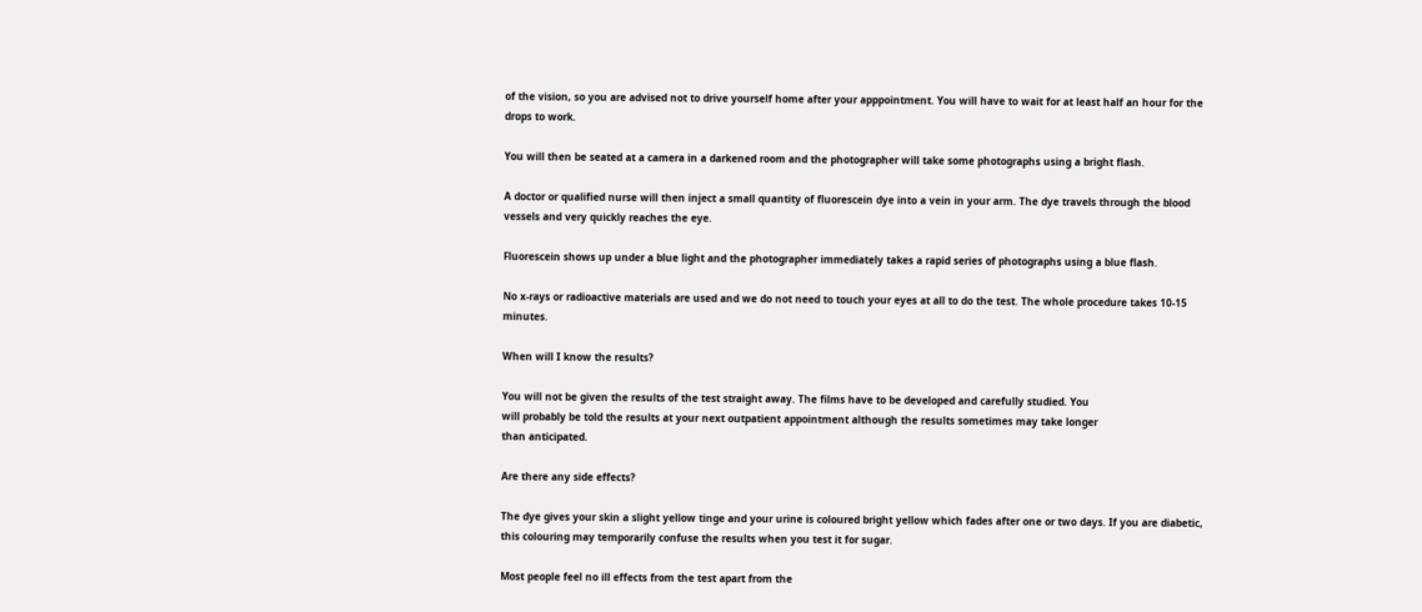of the vision, so you are advised not to drive yourself home after your apppointment. You will have to wait for at least half an hour for the drops to work.

You will then be seated at a camera in a darkened room and the photographer will take some photographs using a bright flash.

A doctor or qualified nurse will then inject a small quantity of fluorescein dye into a vein in your arm. The dye travels through the blood vessels and very quickly reaches the eye.

Fluorescein shows up under a blue light and the photographer immediately takes a rapid series of photographs using a blue flash.

No x-rays or radioactive materials are used and we do not need to touch your eyes at all to do the test. The whole procedure takes 10-15 minutes.

When will I know the results?

You will not be given the results of the test straight away. The films have to be developed and carefully studied. You
will probably be told the results at your next outpatient appointment although the results sometimes may take longer
than anticipated.

Are there any side effects?

The dye gives your skin a slight yellow tinge and your urine is coloured bright yellow which fades after one or two days. If you are diabetic, this colouring may temporarily confuse the results when you test it for sugar.

Most people feel no ill effects from the test apart from the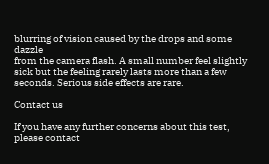blurring of vision caused by the drops and some dazzle
from the camera flash. A small number feel slightly sick but the feeling rarely lasts more than a few seconds. Serious side effects are rare.

Contact us

If you have any further concerns about this test, please contact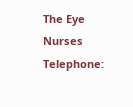The Eye Nurses
Telephone: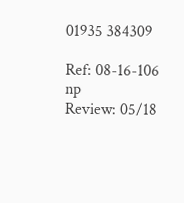01935 384309

Ref: 08-16-106 np
Review: 05/18